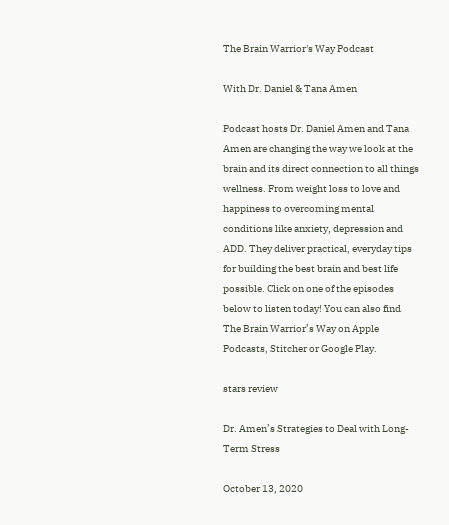The Brain Warrior's Way Podcast

With Dr. Daniel & Tana Amen

Podcast hosts Dr. Daniel Amen and Tana Amen are changing the way we look at the brain and its direct connection to all things wellness. From weight loss to love and happiness to overcoming mental conditions like anxiety, depression and ADD. They deliver practical, everyday tips for building the best brain and best life possible. Click on one of the episodes below to listen today! You can also find The Brain Warrior’s Way on Apple Podcasts, Stitcher or Google Play.

stars review

Dr. Amen’s Strategies to Deal with Long-Term Stress

October 13, 2020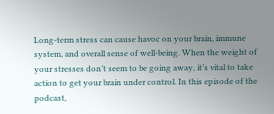Long-term stress can cause havoc on your brain, immune system, and overall sense of well-being. When the weight of your stresses don’t seem to be going away, it’s vital to take action to get your brain under control. In this episode of the podcast,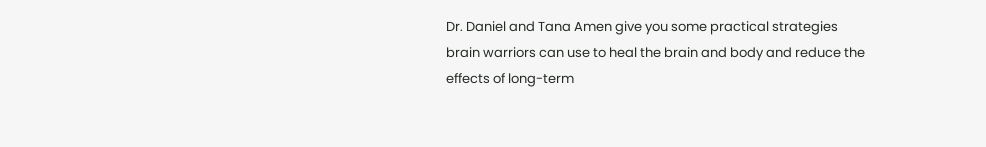Dr. Daniel and Tana Amen give you some practical strategies brain warriors can use to heal the brain and body and reduce the effects of long-term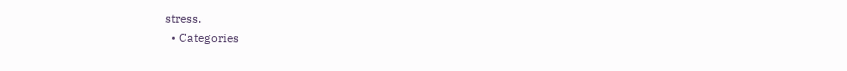stress.
  • Categories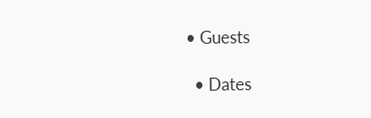• Guests

  • Dates